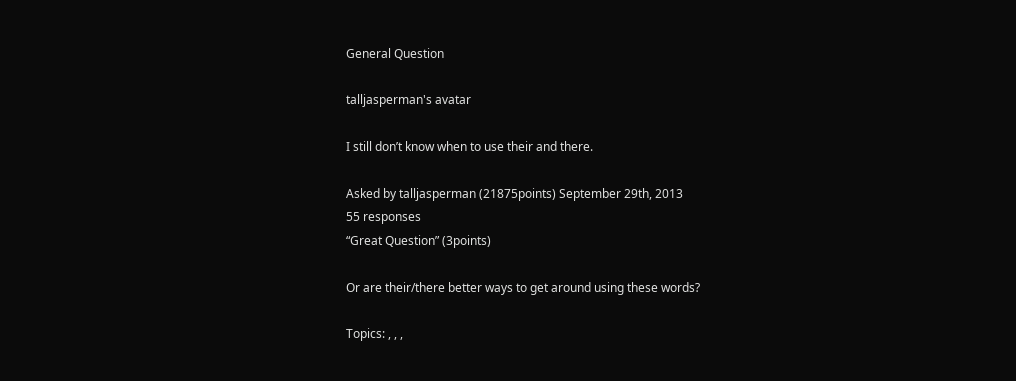General Question

talljasperman's avatar

I still don’t know when to use their and there.

Asked by talljasperman (21875points) September 29th, 2013
55 responses
“Great Question” (3points)

Or are their/there better ways to get around using these words?

Topics: , , ,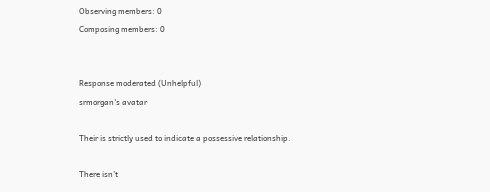Observing members: 0
Composing members: 0


Response moderated (Unhelpful)
srmorgan's avatar

Their is strictly used to indicate a possessive relationship.

There isn’t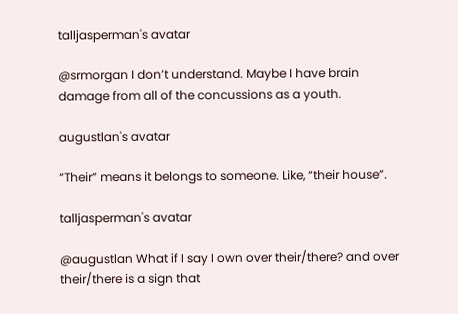talljasperman's avatar

@srmorgan I don’t understand. Maybe I have brain damage from all of the concussions as a youth.

augustlan's avatar

“Their” means it belongs to someone. Like, “their house”.

talljasperman's avatar

@augustlan What if I say I own over their/there? and over their/there is a sign that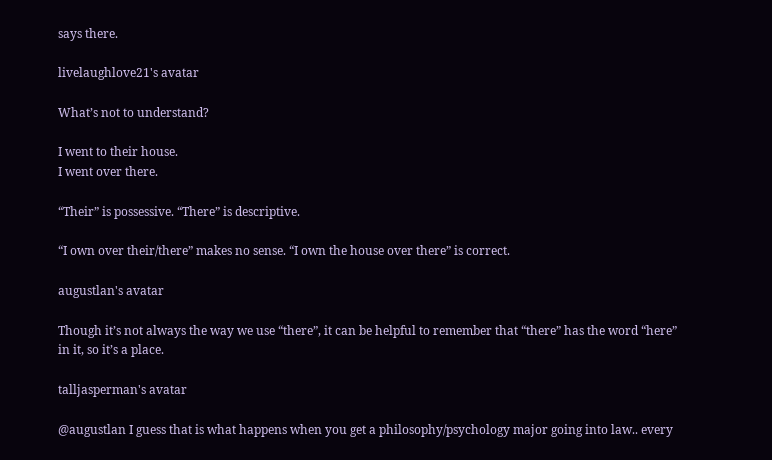says there.

livelaughlove21's avatar

What’s not to understand?

I went to their house.
I went over there.

“Their” is possessive. “There” is descriptive.

“I own over their/there” makes no sense. “I own the house over there” is correct.

augustlan's avatar

Though it’s not always the way we use “there”, it can be helpful to remember that “there” has the word “here” in it, so it’s a place.

talljasperman's avatar

@augustlan I guess that is what happens when you get a philosophy/psychology major going into law.. every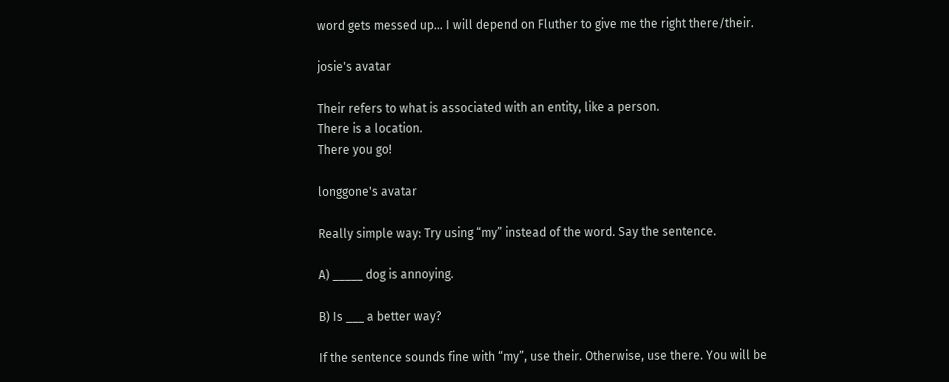word gets messed up… I will depend on Fluther to give me the right there/their.

josie's avatar

Their refers to what is associated with an entity, like a person.
There is a location.
There you go!

longgone's avatar

Really simple way: Try using “my” instead of the word. Say the sentence.

A) _____ dog is annoying.

B) Is ___ a better way?

If the sentence sounds fine with “my”, use their. Otherwise, use there. You will be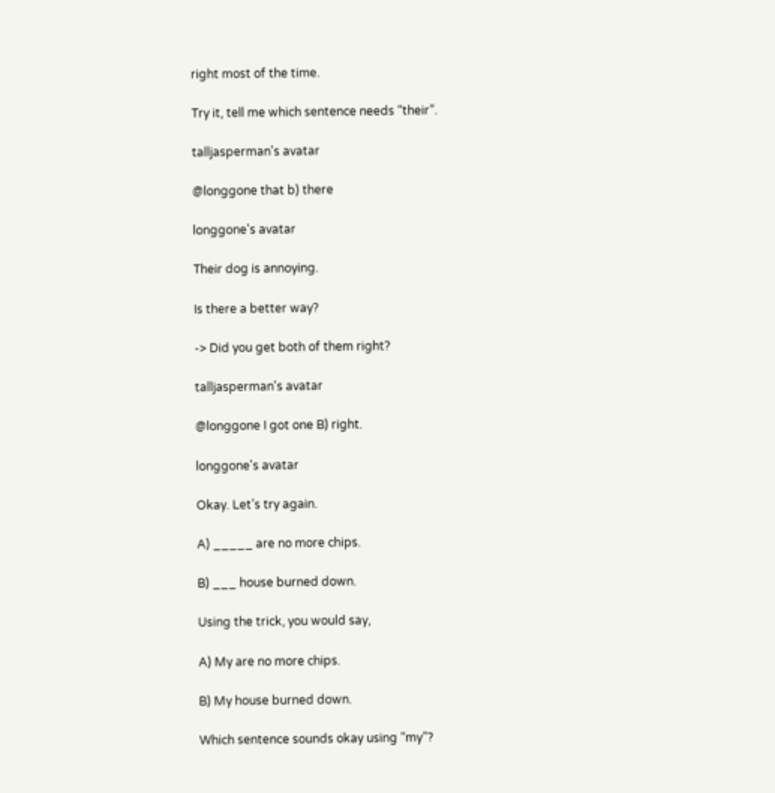right most of the time.

Try it, tell me which sentence needs “their”.

talljasperman's avatar

@longgone that b) there

longgone's avatar

Their dog is annoying.

Is there a better way?

-> Did you get both of them right?

talljasperman's avatar

@longgone I got one B) right.

longgone's avatar

Okay. Let’s try again.

A) _____ are no more chips.

B) ___ house burned down.

Using the trick, you would say,

A) My are no more chips.

B) My house burned down.

Which sentence sounds okay using “my”?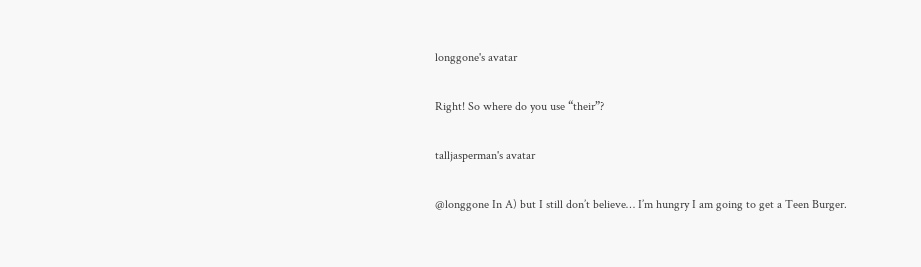longgone's avatar

Right! So where do you use “their”?

talljasperman's avatar

@longgone In A) but I still don’t believe… I’m hungry I am going to get a Teen Burger.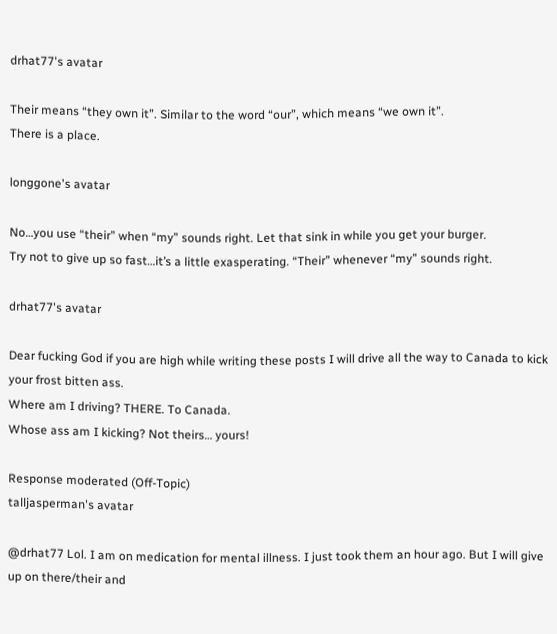drhat77's avatar

Their means “they own it”. Similar to the word “our”, which means “we own it”.
There is a place.

longgone's avatar

No…you use “their” when “my” sounds right. Let that sink in while you get your burger.
Try not to give up so fast…it’s a little exasperating. “Their” whenever “my” sounds right.

drhat77's avatar

Dear fucking God if you are high while writing these posts I will drive all the way to Canada to kick your frost bitten ass.
Where am I driving? THERE. To Canada.
Whose ass am I kicking? Not theirs… yours!

Response moderated (Off-Topic)
talljasperman's avatar

@drhat77 Lol. I am on medication for mental illness. I just took them an hour ago. But I will give up on there/their and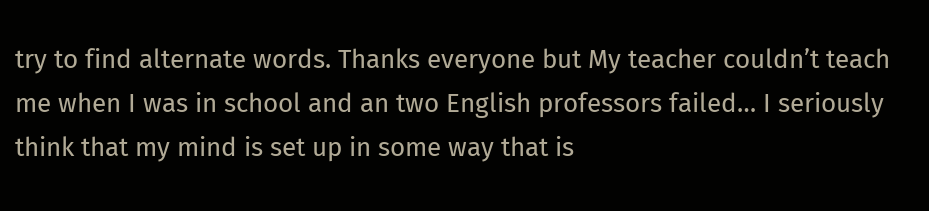try to find alternate words. Thanks everyone but My teacher couldn’t teach me when I was in school and an two English professors failed… I seriously think that my mind is set up in some way that is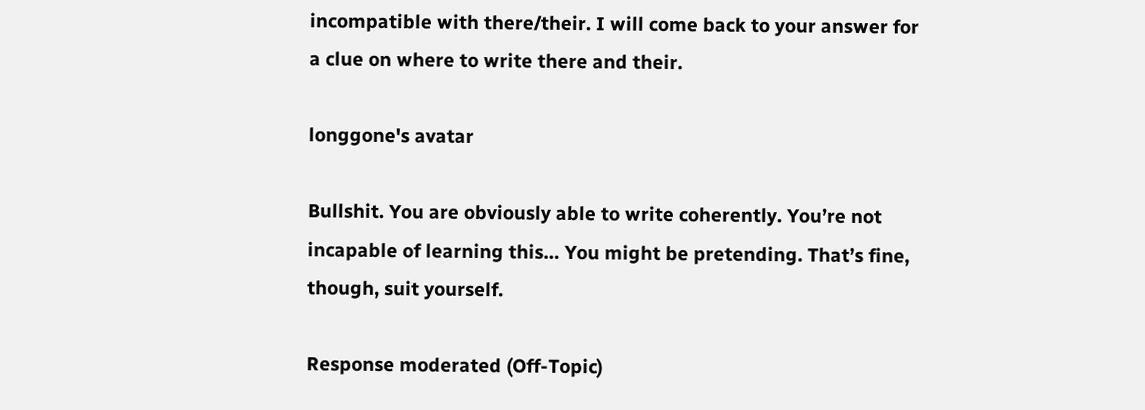incompatible with there/their. I will come back to your answer for a clue on where to write there and their.

longgone's avatar

Bullshit. You are obviously able to write coherently. You’re not incapable of learning this… You might be pretending. That’s fine, though, suit yourself.

Response moderated (Off-Topic)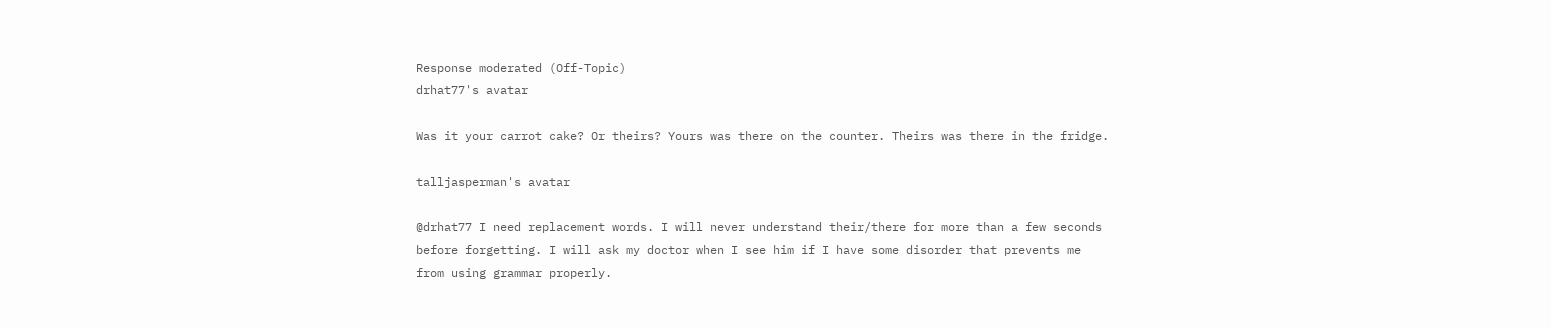Response moderated (Off-Topic)
drhat77's avatar

Was it your carrot cake? Or theirs? Yours was there on the counter. Theirs was there in the fridge.

talljasperman's avatar

@drhat77 I need replacement words. I will never understand their/there for more than a few seconds before forgetting. I will ask my doctor when I see him if I have some disorder that prevents me from using grammar properly.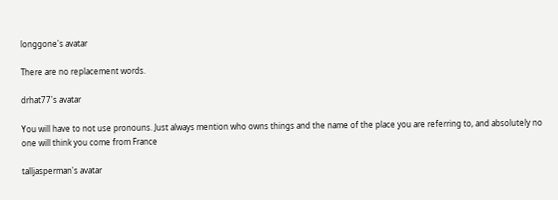longgone's avatar

There are no replacement words.

drhat77's avatar

You will have to not use pronouns. Just always mention who owns things and the name of the place you are referring to, and absolutely no one will think you come from France

talljasperman's avatar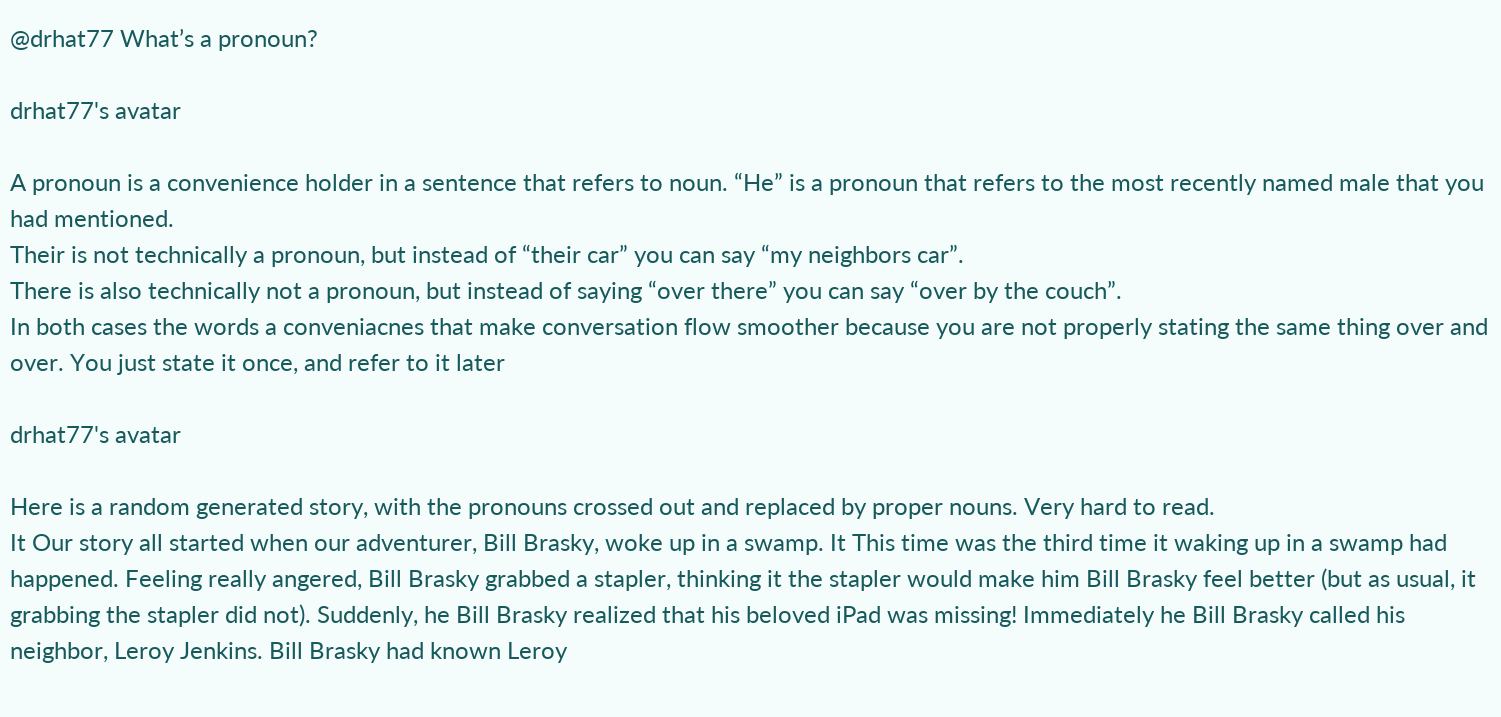@drhat77 What’s a pronoun?

drhat77's avatar

A pronoun is a convenience holder in a sentence that refers to noun. “He” is a pronoun that refers to the most recently named male that you had mentioned.
Their is not technically a pronoun, but instead of “their car” you can say “my neighbors car”.
There is also technically not a pronoun, but instead of saying “over there” you can say “over by the couch”.
In both cases the words a conveniacnes that make conversation flow smoother because you are not properly stating the same thing over and over. You just state it once, and refer to it later

drhat77's avatar

Here is a random generated story, with the pronouns crossed out and replaced by proper nouns. Very hard to read.
It Our story all started when our adventurer, Bill Brasky, woke up in a swamp. It This time was the third time it waking up in a swamp had happened. Feeling really angered, Bill Brasky grabbed a stapler, thinking it the stapler would make him Bill Brasky feel better (but as usual, it grabbing the stapler did not). Suddenly, he Bill Brasky realized that his beloved iPad was missing! Immediately he Bill Brasky called his neighbor, Leroy Jenkins. Bill Brasky had known Leroy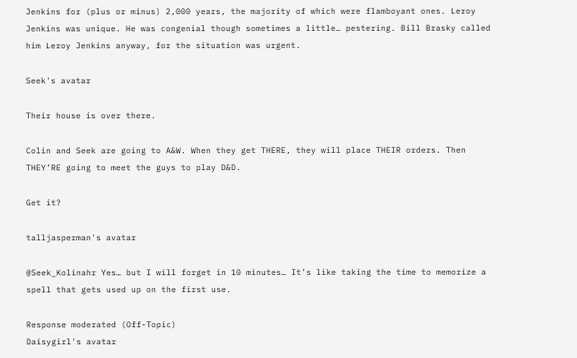Jenkins for (plus or minus) 2,000 years, the majority of which were flamboyant ones. Leroy Jenkins was unique. He was congenial though sometimes a little… pestering. Bill Brasky called him Leroy Jenkins anyway, for the situation was urgent.

Seek's avatar

Their house is over there.

Colin and Seek are going to A&W. When they get THERE, they will place THEIR orders. Then THEY’RE going to meet the guys to play D&D.

Get it?

talljasperman's avatar

@Seek_Kolinahr Yes… but I will forget in 10 minutes… It’s like taking the time to memorize a spell that gets used up on the first use.

Response moderated (Off-Topic)
Daisygirl's avatar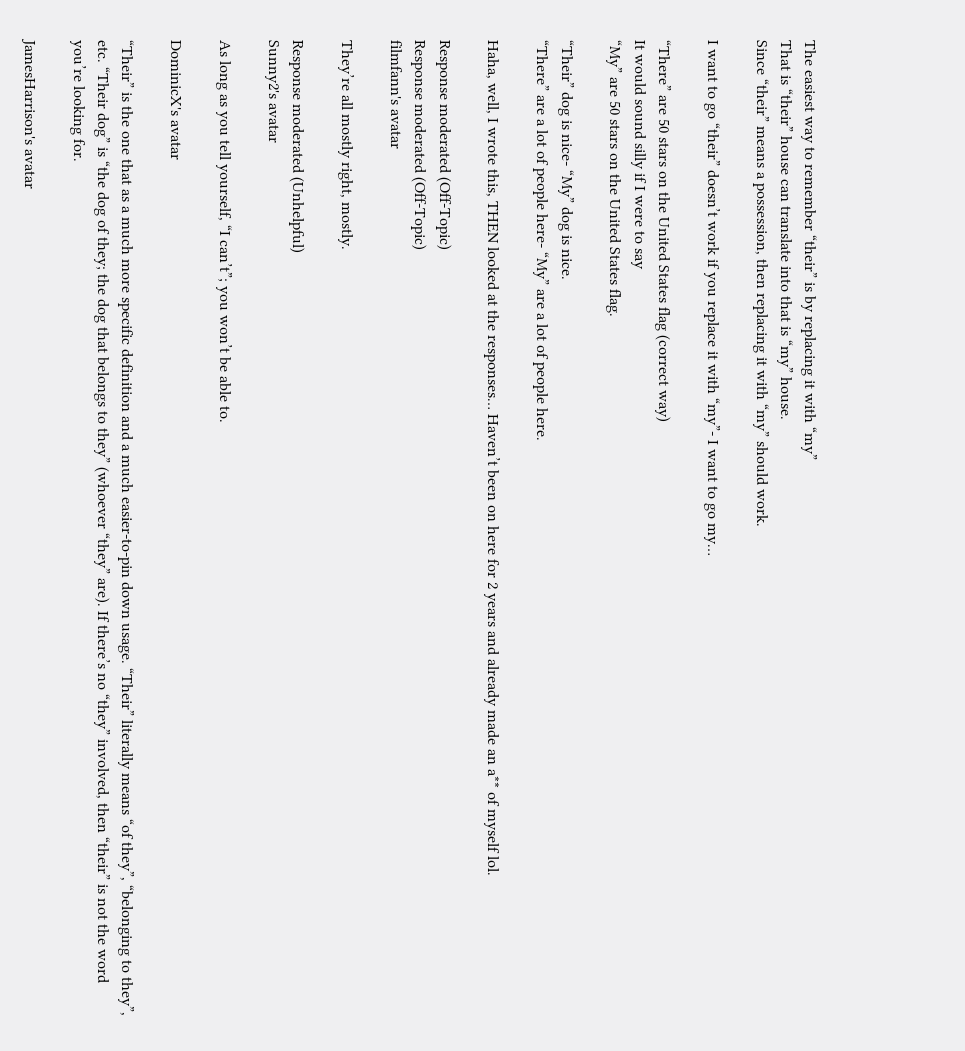The easiest way to remember “their” is by replacing it with “my”
That is “their” house can translate into that is “my” house.
Since “their” means a possession, then replacing it with “my” should work.

I want to go “their” doesn’t work if you replace it with “my”- I want to go my…

“There” are 50 stars on the United States flag (correct way)
It would sound silly if I were to say
“My” are 50 stars on the United States flag.

“Their” dog is nice- “My” dog is nice.
“There” are a lot of people here- “My” are a lot of people here.

Haha, well, I wrote this, THEN looked at the responses… Haven’t been on here for 2 years and already made an a** of myself lol.

Response moderated (Off-Topic)
Response moderated (Off-Topic)
filmfann's avatar

They’re all mostly right, mostly.

Response moderated (Unhelpful)
Sunny2's avatar

As long as you tell yourself, “I can’t”; you won’t be able to.

DominicX's avatar

“Their” is the one that as a much more specific definition and a much easier-to-pin down usage. “Their” literally means “of they”, “belonging to they”, etc. “Their dog” is “the dog of they; the dog that belongs to they” (whoever “they” are). If there’s no “they” involved, then “their” is not the word you’re looking for.

JamesHarrison's avatar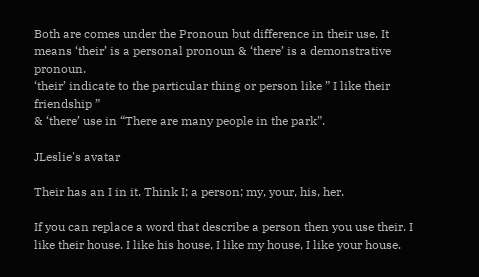Both are comes under the Pronoun but difference in their use. It means ‘their’ is a personal pronoun & ‘there’ is a demonstrative pronoun.
‘their’ indicate to the particular thing or person like ” I like their friendship ”
& ‘there’ use in “There are many people in the park”.

JLeslie's avatar

Their has an I in it. Think I; a person; my, your, his, her.

If you can replace a word that describe a person then you use their. I like their house. I like his house, I like my house, I like your house.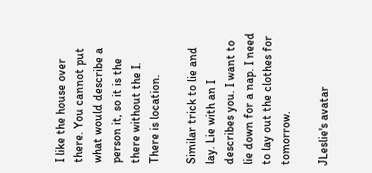I like the house over there. You cannot put what would describe a person it, so it is the there without the I. There is location.

Similar trick to lie and lay. Lie with an I describes you. I want to lie down for a nap. I need to lay out the clothes for tomorrow.

JLeslie's avatar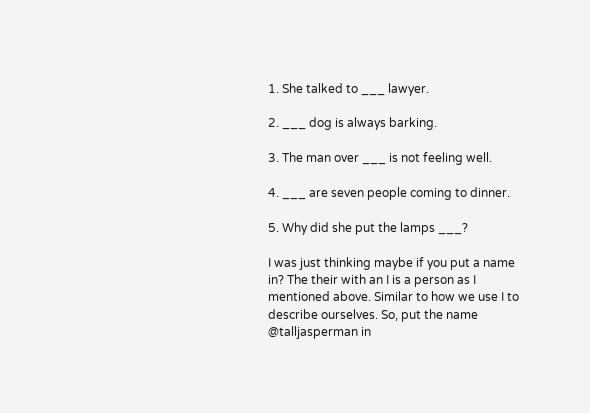1. She talked to ___ lawyer.

2. ___ dog is always barking.

3. The man over ___ is not feeling well.

4. ___ are seven people coming to dinner.

5. Why did she put the lamps ___?

I was just thinking maybe if you put a name in? The their with an I is a person as I mentioned above. Similar to how we use I to describe ourselves. So, put the name @talljasperman in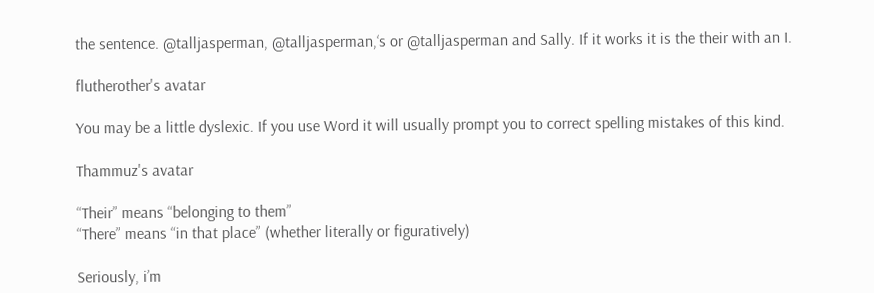the sentence. @talljasperman, @talljasperman,‘s or @talljasperman and Sally. If it works it is the their with an I.

flutherother's avatar

You may be a little dyslexic. If you use Word it will usually prompt you to correct spelling mistakes of this kind.

Thammuz's avatar

“Their” means “belonging to them”
“There” means “in that place” (whether literally or figuratively)

Seriously, i’m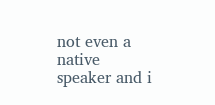not even a native speaker and i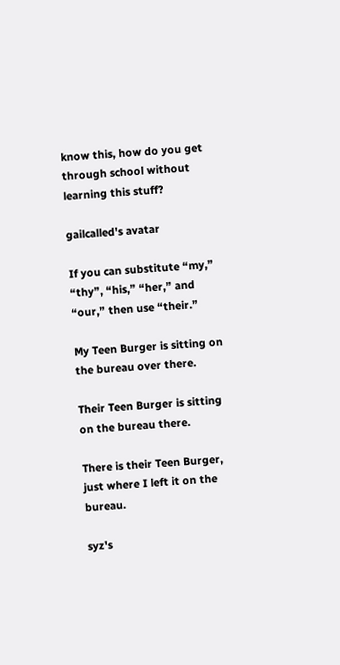know this, how do you get through school without learning this stuff?

gailcalled's avatar

If you can substitute “my,” “thy”, “his,” “her,” and “our,” then use “their.”

My Teen Burger is sitting on the bureau over there.

Their Teen Burger is sitting on the bureau there.

There is their Teen Burger, just where I left it on the bureau.

syz's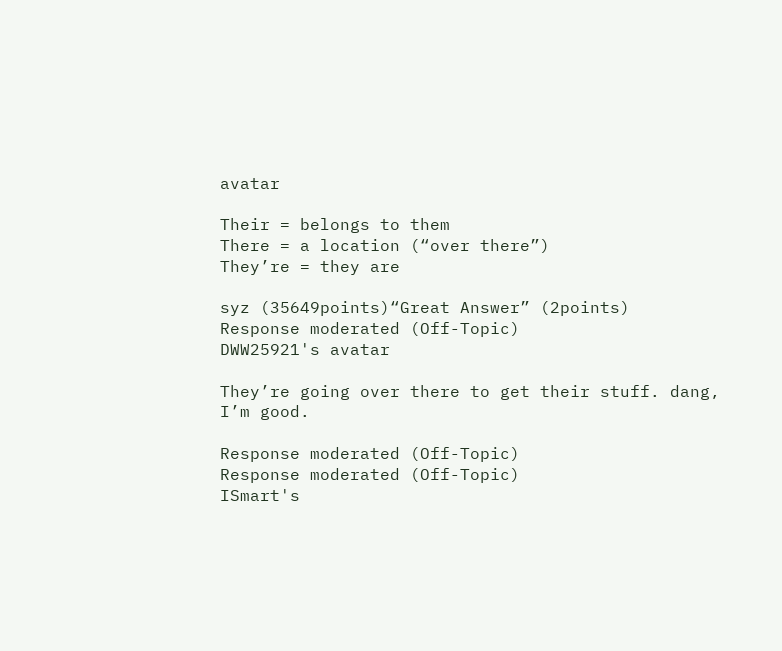avatar

Their = belongs to them
There = a location (“over there”)
They’re = they are

syz (35649points)“Great Answer” (2points)
Response moderated (Off-Topic)
DWW25921's avatar

They’re going over there to get their stuff. dang, I’m good.

Response moderated (Off-Topic)
Response moderated (Off-Topic)
ISmart's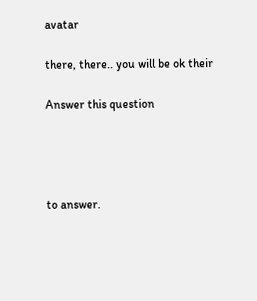avatar

there, there.. you will be ok their

Answer this question




to answer.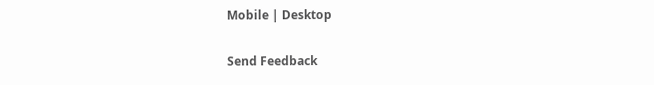Mobile | Desktop

Send Feedback